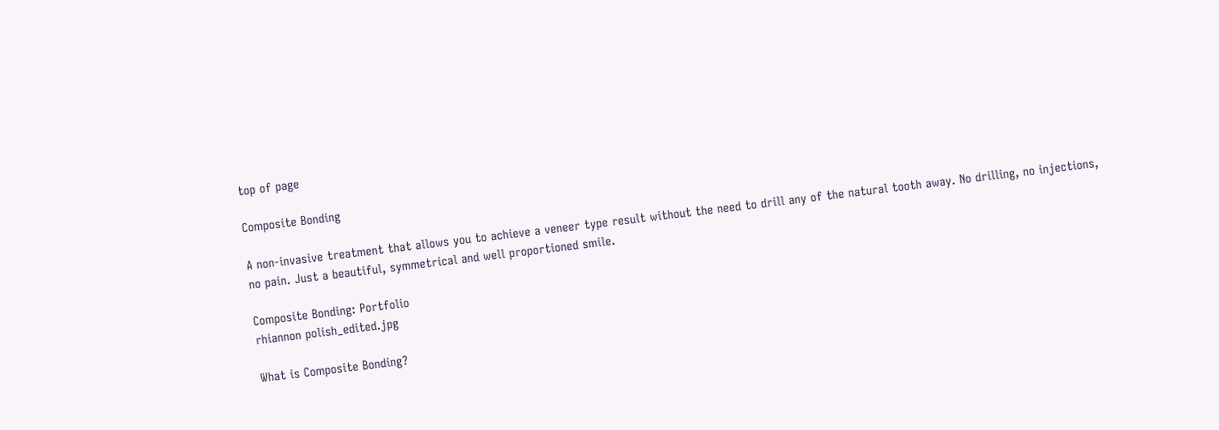top of page

Composite Bonding

A non-invasive treatment that allows you to achieve a veneer type result without the need to drill any of the natural tooth away. No drilling, no injections, no pain. Just a beautiful, symmetrical and well proportioned smile.

Composite Bonding: Portfolio
rhiannon polish_edited.jpg

What is Composite Bonding?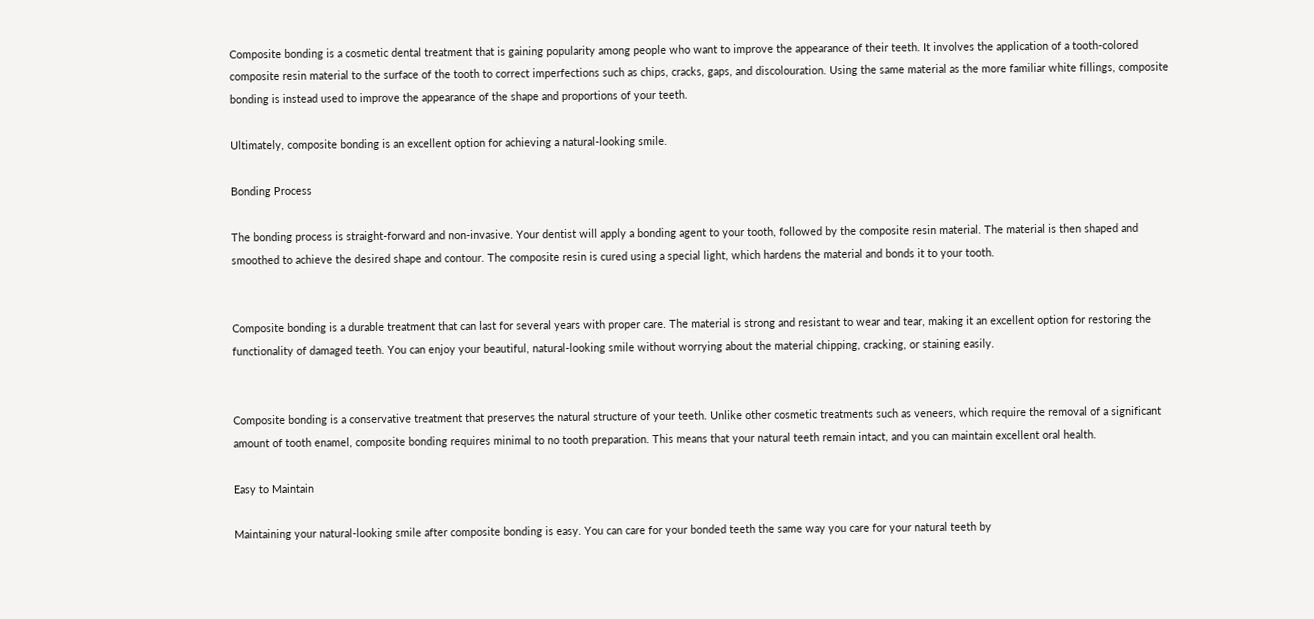Composite bonding is a cosmetic dental treatment that is gaining popularity among people who want to improve the appearance of their teeth. It involves the application of a tooth-colored composite resin material to the surface of the tooth to correct imperfections such as chips, cracks, gaps, and discolouration. Using the same material as the more familiar white fillings, composite bonding is instead used to improve the appearance of the shape and proportions of your teeth.

Ultimately, composite bonding is an excellent option for achieving a natural-looking smile.

Bonding Process

The bonding process is straight-forward and non-invasive. Your dentist will apply a bonding agent to your tooth, followed by the composite resin material. The material is then shaped and smoothed to achieve the desired shape and contour. The composite resin is cured using a special light, which hardens the material and bonds it to your tooth.


Composite bonding is a durable treatment that can last for several years with proper care. The material is strong and resistant to wear and tear, making it an excellent option for restoring the functionality of damaged teeth. You can enjoy your beautiful, natural-looking smile without worrying about the material chipping, cracking, or staining easily.


Composite bonding is a conservative treatment that preserves the natural structure of your teeth. Unlike other cosmetic treatments such as veneers, which require the removal of a significant amount of tooth enamel, composite bonding requires minimal to no tooth preparation. This means that your natural teeth remain intact, and you can maintain excellent oral health.

Easy to Maintain

Maintaining your natural-looking smile after composite bonding is easy. You can care for your bonded teeth the same way you care for your natural teeth by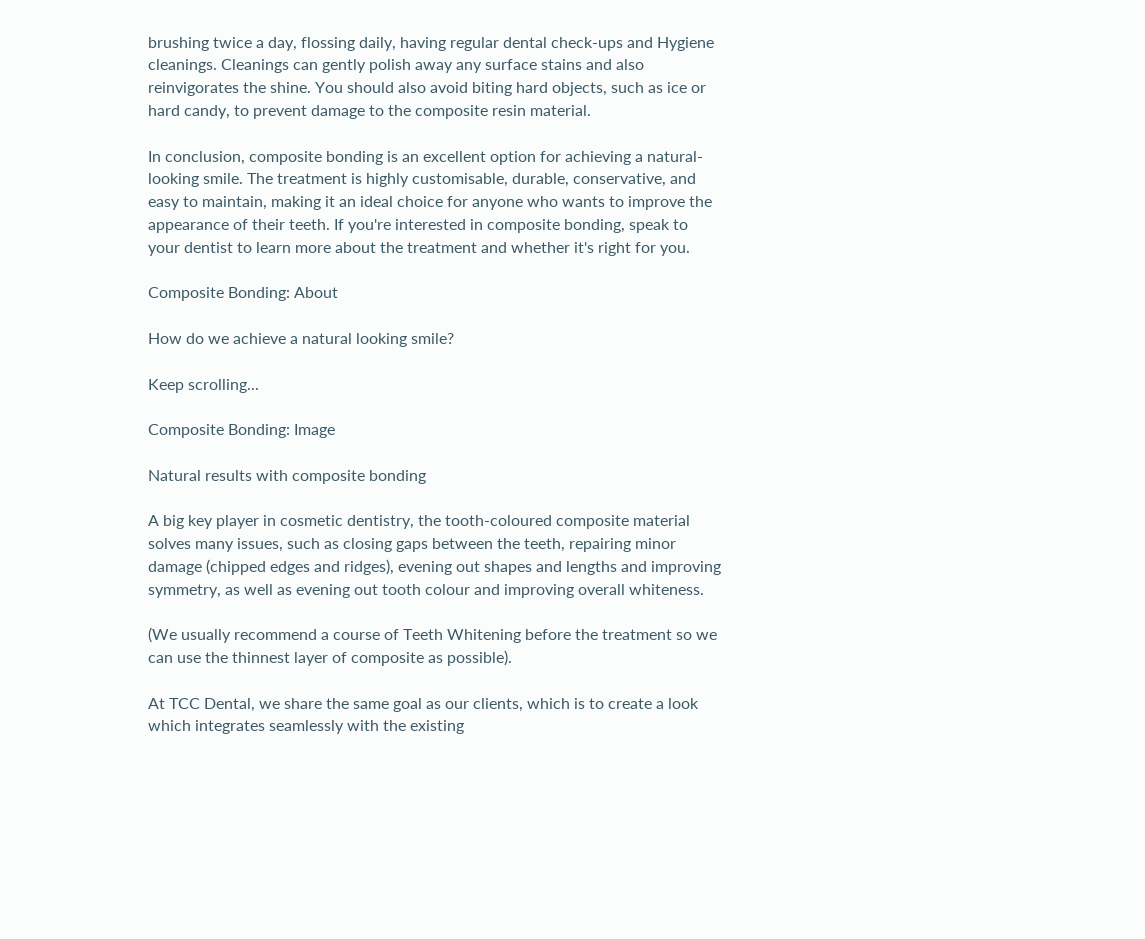brushing twice a day, flossing daily, having regular dental check-ups and Hygiene cleanings. Cleanings can gently polish away any surface stains and also reinvigorates the shine. You should also avoid biting hard objects, such as ice or hard candy, to prevent damage to the composite resin material.

In conclusion, composite bonding is an excellent option for achieving a natural-looking smile. The treatment is highly customisable, durable, conservative, and easy to maintain, making it an ideal choice for anyone who wants to improve the appearance of their teeth. If you're interested in composite bonding, speak to your dentist to learn more about the treatment and whether it's right for you.

Composite Bonding: About

How do we achieve a natural looking smile?

Keep scrolling...

Composite Bonding: Image

Natural results with composite bonding

A big key player in cosmetic dentistry, the tooth-coloured composite material solves many issues, such as closing gaps between the teeth, repairing minor damage (chipped edges and ridges), evening out shapes and lengths and improving symmetry, as well as evening out tooth colour and improving overall whiteness.

(We usually recommend a course of Teeth Whitening before the treatment so we can use the thinnest layer of composite as possible).

At TCC Dental, we share the same goal as our clients, which is to create a look which integrates seamlessly with the existing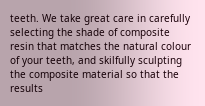teeth. We take great care in carefully selecting the shade of composite resin that matches the natural colour of your teeth, and skilfully sculpting the composite material so that the results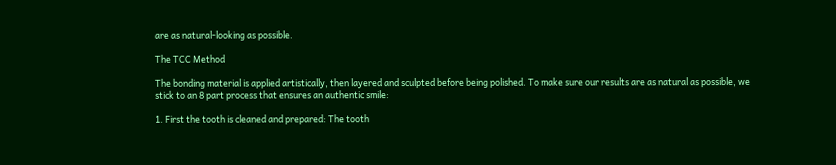are as natural-looking as possible.

The TCC Method

The bonding material is applied artistically, then layered and sculpted before being polished. To make sure our results are as natural as possible, we stick to an 8 part process that ensures an authentic smile:

1. First the tooth is cleaned and prepared: The tooth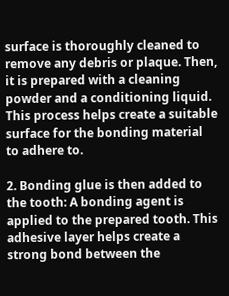surface is thoroughly cleaned to remove any debris or plaque. Then, it is prepared with a cleaning powder and a conditioning liquid. This process helps create a suitable surface for the bonding material to adhere to.

2. Bonding glue is then added to the tooth: A bonding agent is applied to the prepared tooth. This adhesive layer helps create a strong bond between the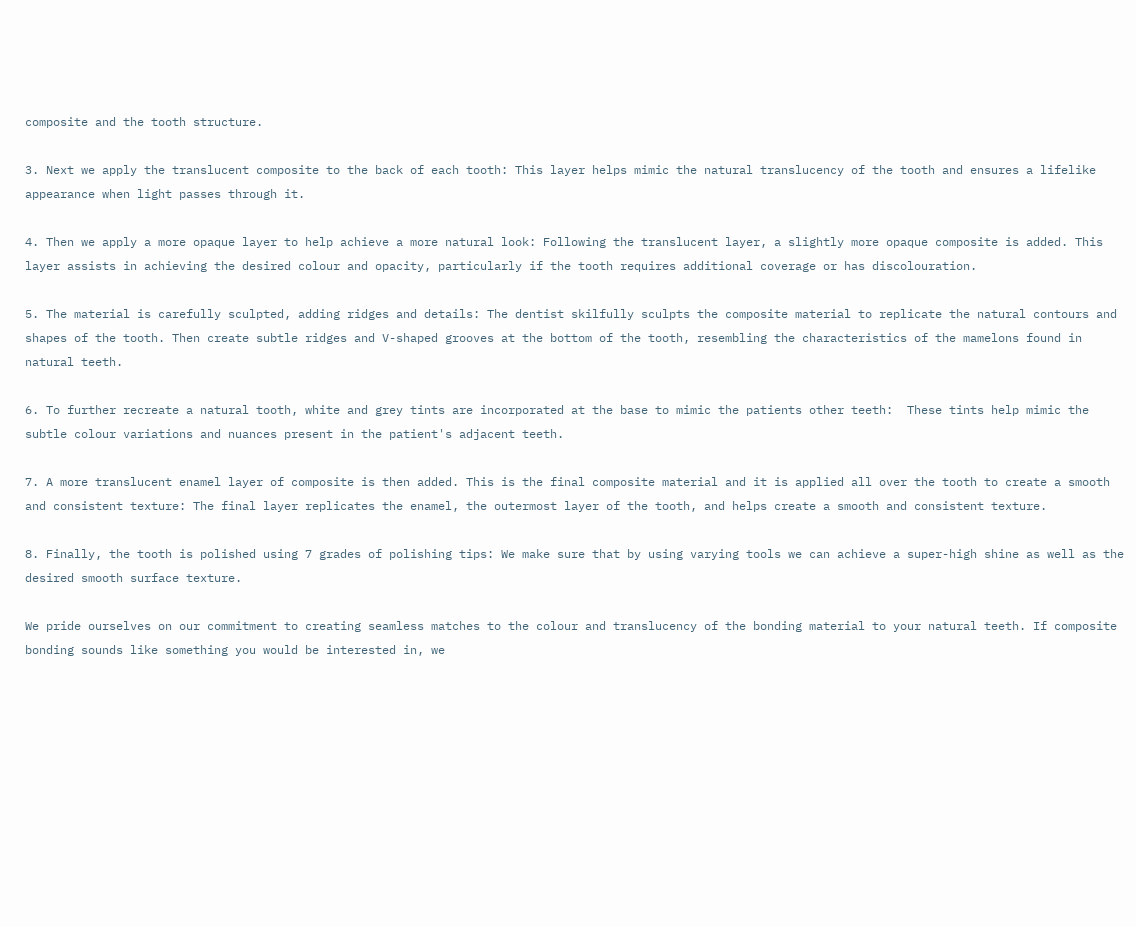composite and the tooth structure.

3. Next we apply the translucent composite to the back of each tooth: This layer helps mimic the natural translucency of the tooth and ensures a lifelike appearance when light passes through it.

4. Then we apply a more opaque layer to help achieve a more natural look: Following the translucent layer, a slightly more opaque composite is added. This layer assists in achieving the desired colour and opacity, particularly if the tooth requires additional coverage or has discolouration.

5. The material is carefully sculpted, adding ridges and details: The dentist skilfully sculpts the composite material to replicate the natural contours and shapes of the tooth. Then create subtle ridges and V-shaped grooves at the bottom of the tooth, resembling the characteristics of the mamelons found in natural teeth.

6. To further recreate a natural tooth, white and grey tints are incorporated at the base to mimic the patients other teeth:  These tints help mimic the subtle colour variations and nuances present in the patient's adjacent teeth.

7. A more translucent enamel layer of composite is then added. This is the final composite material and it is applied all over the tooth to create a smooth and consistent texture: The final layer replicates the enamel, the outermost layer of the tooth, and helps create a smooth and consistent texture.

8. Finally, the tooth is polished using 7 grades of polishing tips: We make sure that by using varying tools we can achieve a super-high shine as well as the desired smooth surface texture.

We pride ourselves on our commitment to creating seamless matches to the colour and translucency of the bonding material to your natural teeth. If composite bonding sounds like something you would be interested in, we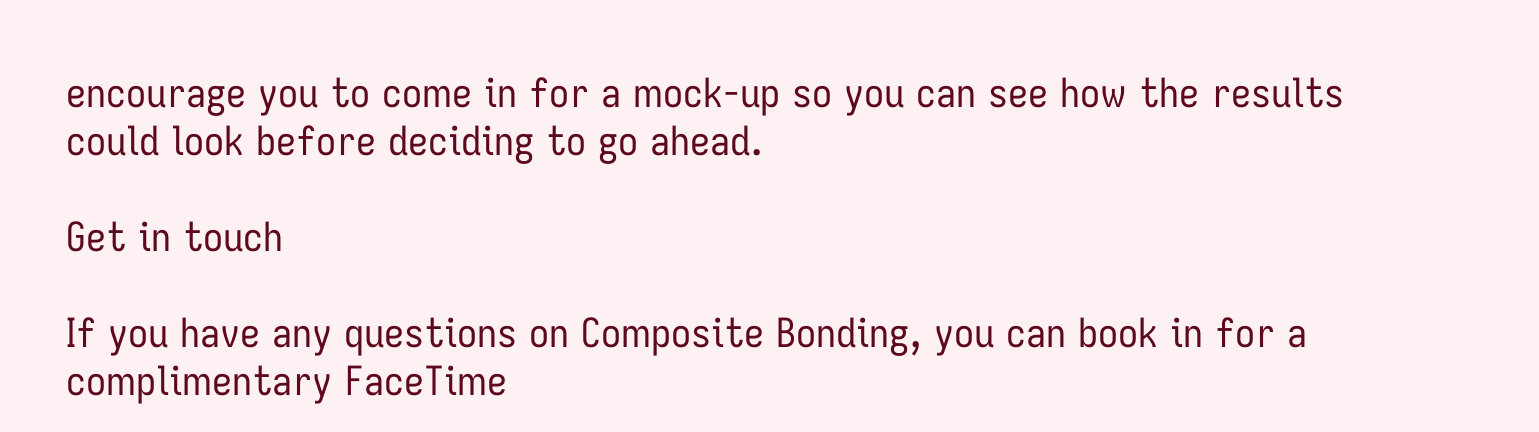encourage you to come in for a mock-up so you can see how the results could look before deciding to go ahead.

Get in touch

If you have any questions on Composite Bonding, you can book in for a complimentary FaceTime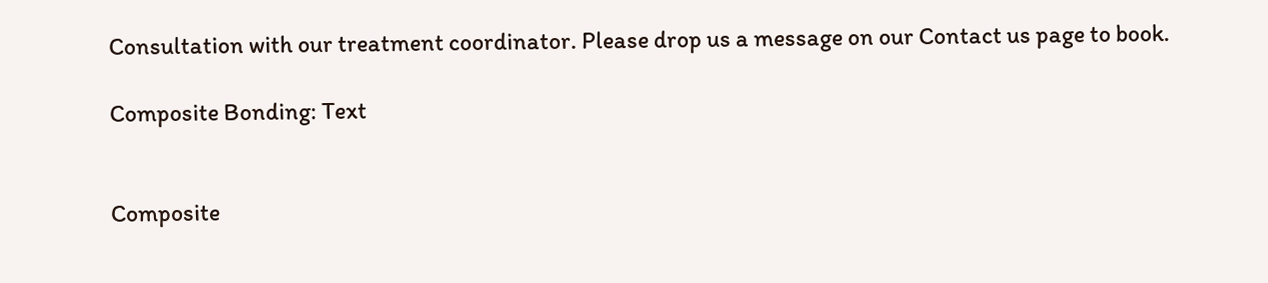Consultation with our treatment coordinator. Please drop us a message on our Contact us page to book.

Composite Bonding: Text


Composite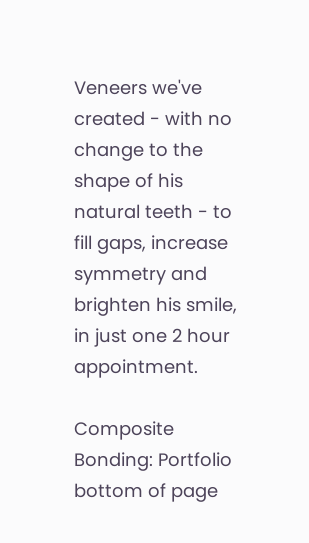Veneers we've created - with no change to the shape of his natural teeth - to fill gaps, increase symmetry and brighten his smile, in just one 2 hour appointment.

Composite Bonding: Portfolio
bottom of page